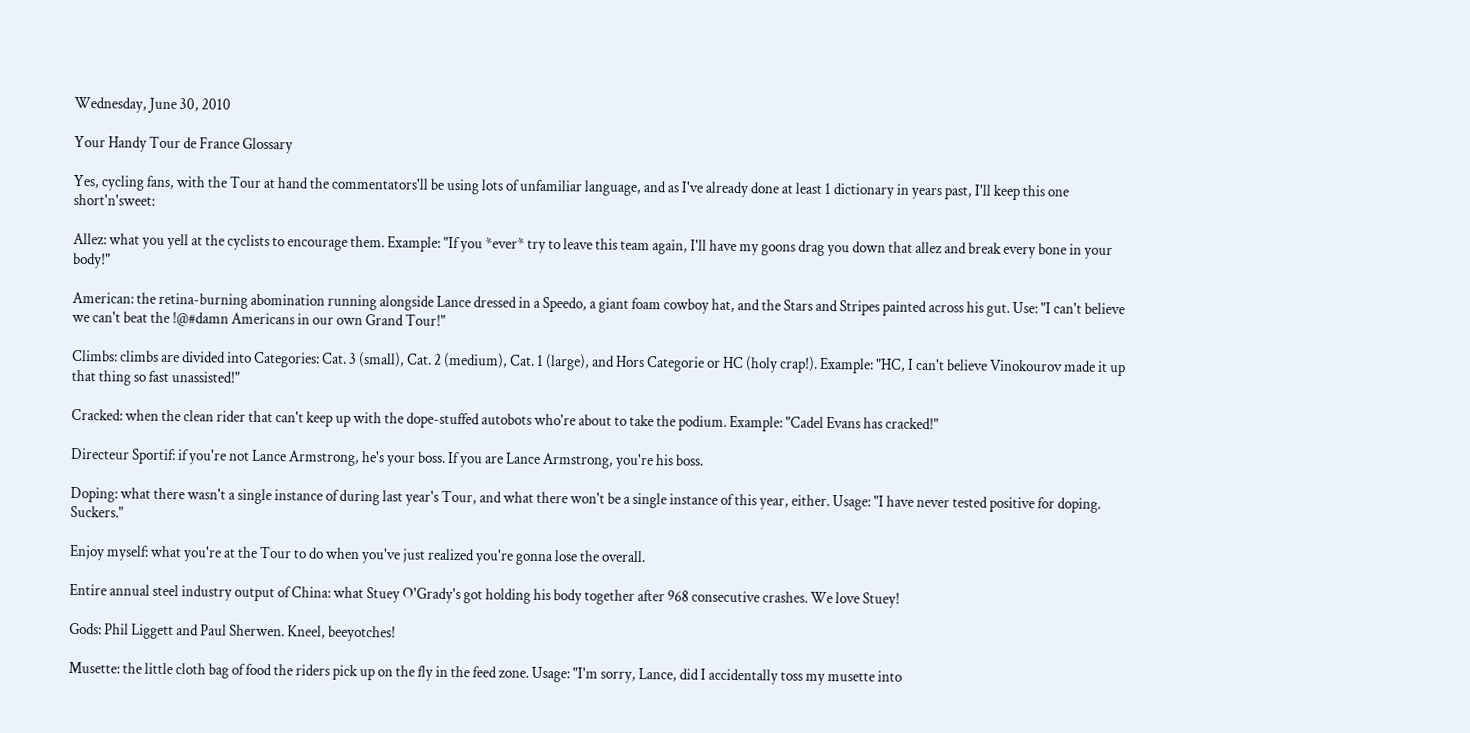Wednesday, June 30, 2010

Your Handy Tour de France Glossary

Yes, cycling fans, with the Tour at hand the commentators'll be using lots of unfamiliar language, and as I've already done at least 1 dictionary in years past, I'll keep this one short'n'sweet:

Allez: what you yell at the cyclists to encourage them. Example: "If you *ever* try to leave this team again, I'll have my goons drag you down that allez and break every bone in your body!"

American: the retina-burning abomination running alongside Lance dressed in a Speedo, a giant foam cowboy hat, and the Stars and Stripes painted across his gut. Use: "I can't believe we can't beat the !@#damn Americans in our own Grand Tour!"

Climbs: climbs are divided into Categories: Cat. 3 (small), Cat. 2 (medium), Cat. 1 (large), and Hors Categorie or HC (holy crap!). Example: "HC, I can't believe Vinokourov made it up that thing so fast unassisted!"

Cracked: when the clean rider that can't keep up with the dope-stuffed autobots who're about to take the podium. Example: "Cadel Evans has cracked!"

Directeur Sportif: if you're not Lance Armstrong, he's your boss. If you are Lance Armstrong, you're his boss.

Doping: what there wasn't a single instance of during last year's Tour, and what there won't be a single instance of this year, either. Usage: "I have never tested positive for doping. Suckers."

Enjoy myself: what you're at the Tour to do when you've just realized you're gonna lose the overall.

Entire annual steel industry output of China: what Stuey O'Grady's got holding his body together after 968 consecutive crashes. We love Stuey!

Gods: Phil Liggett and Paul Sherwen. Kneel, beeyotches!

Musette: the little cloth bag of food the riders pick up on the fly in the feed zone. Usage: "I'm sorry, Lance, did I accidentally toss my musette into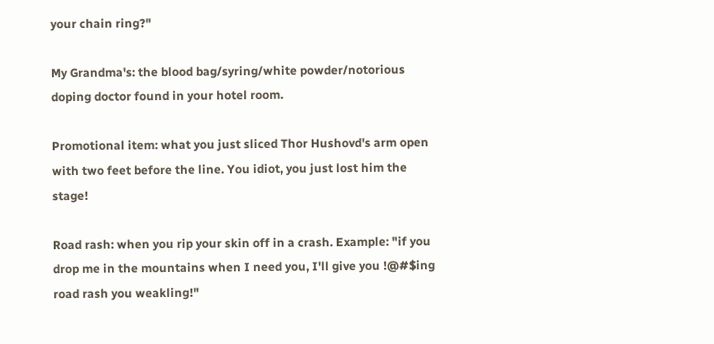your chain ring?"

My Grandma's: the blood bag/syring/white powder/notorious doping doctor found in your hotel room.

Promotional item: what you just sliced Thor Hushovd's arm open with two feet before the line. You idiot, you just lost him the stage!

Road rash: when you rip your skin off in a crash. Example: "if you drop me in the mountains when I need you, I'll give you !@#$ing road rash you weakling!"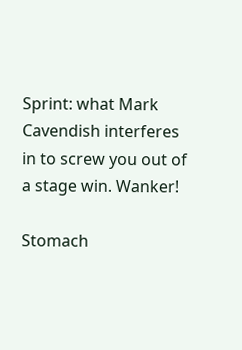Sprint: what Mark Cavendish interferes in to screw you out of a stage win. Wanker!

Stomach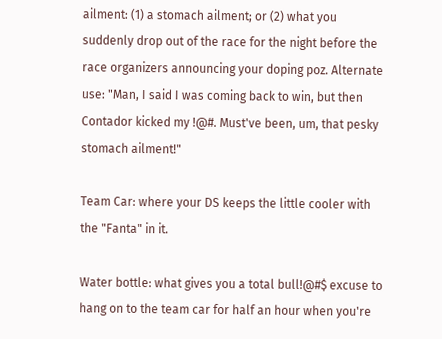ailment: (1) a stomach ailment; or (2) what you suddenly drop out of the race for the night before the race organizers announcing your doping poz. Alternate use: "Man, I said I was coming back to win, but then Contador kicked my !@#. Must've been, um, that pesky stomach ailment!"

Team Car: where your DS keeps the little cooler with the "Fanta" in it.

Water bottle: what gives you a total bull!@#$ excuse to hang on to the team car for half an hour when you're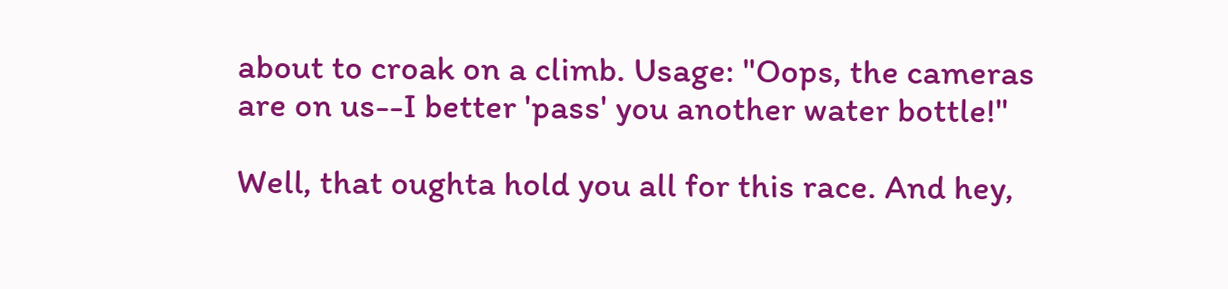about to croak on a climb. Usage: "Oops, the cameras are on us--I better 'pass' you another water bottle!"

Well, that oughta hold you all for this race. And hey,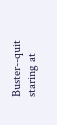Buster--quit staring at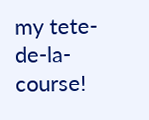my tete-de-la-course!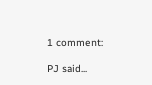1 comment:

PJ said...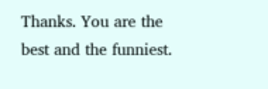Thanks. You are the best and the funniest.